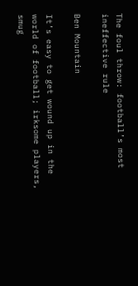The foul throw: football’s most ineffective rule

Ben Mountain

It’s easy to get wound up in the world of football; irksome players, smug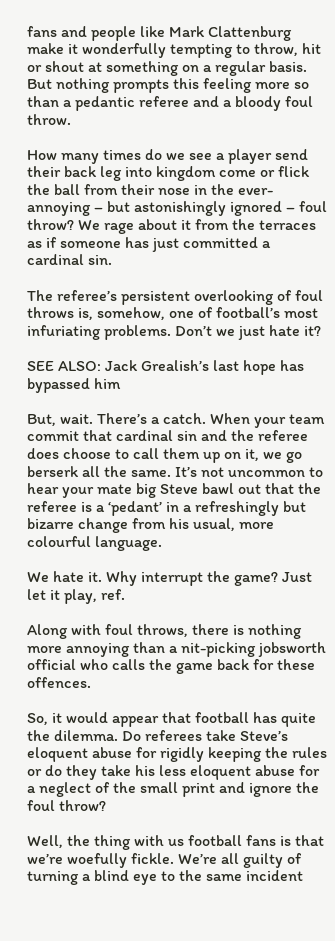fans and people like Mark Clattenburg make it wonderfully tempting to throw, hit or shout at something on a regular basis. But nothing prompts this feeling more so than a pedantic referee and a bloody foul throw.

How many times do we see a player send their back leg into kingdom come or flick the ball from their nose in the ever-annoying – but astonishingly ignored – foul throw? We rage about it from the terraces as if someone has just committed a cardinal sin.

The referee’s persistent overlooking of foul throws is, somehow, one of football’s most infuriating problems. Don’t we just hate it?

SEE ALSO: Jack Grealish’s last hope has bypassed him

But, wait. There’s a catch. When your team commit that cardinal sin and the referee does choose to call them up on it, we go berserk all the same. It’s not uncommon to hear your mate big Steve bawl out that the referee is a ‘pedant’ in a refreshingly but bizarre change from his usual, more colourful language.

We hate it. Why interrupt the game? Just let it play, ref.

Along with foul throws, there is nothing more annoying than a nit-picking jobsworth official who calls the game back for these offences.

So, it would appear that football has quite the dilemma. Do referees take Steve’s eloquent abuse for rigidly keeping the rules or do they take his less eloquent abuse for a neglect of the small print and ignore the foul throw?

Well, the thing with us football fans is that we’re woefully fickle. We’re all guilty of turning a blind eye to the same incident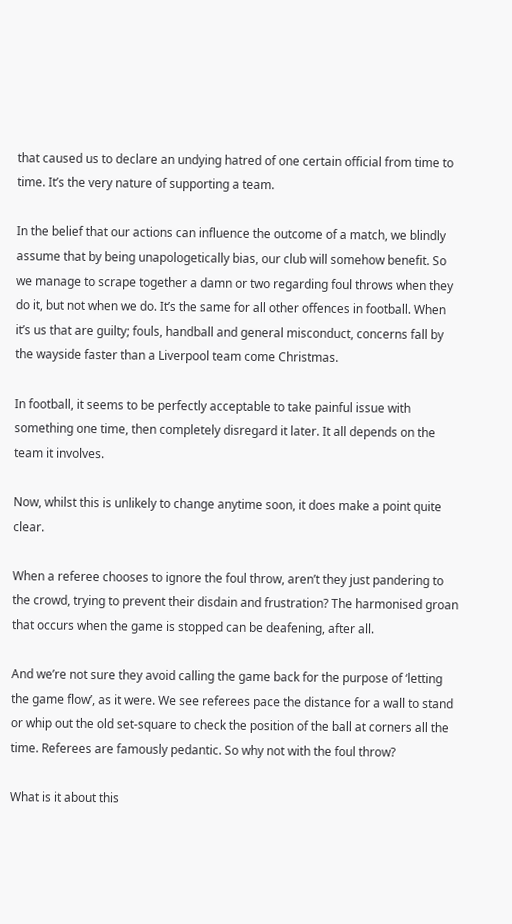that caused us to declare an undying hatred of one certain official from time to time. It’s the very nature of supporting a team.

In the belief that our actions can influence the outcome of a match, we blindly assume that by being unapologetically bias, our club will somehow benefit. So we manage to scrape together a damn or two regarding foul throws when they do it, but not when we do. It’s the same for all other offences in football. When it’s us that are guilty; fouls, handball and general misconduct, concerns fall by the wayside faster than a Liverpool team come Christmas.

In football, it seems to be perfectly acceptable to take painful issue with something one time, then completely disregard it later. It all depends on the team it involves.

Now, whilst this is unlikely to change anytime soon, it does make a point quite clear.

When a referee chooses to ignore the foul throw, aren’t they just pandering to the crowd, trying to prevent their disdain and frustration? The harmonised groan that occurs when the game is stopped can be deafening, after all.

And we’re not sure they avoid calling the game back for the purpose of ‘letting the game flow’, as it were. We see referees pace the distance for a wall to stand or whip out the old set-square to check the position of the ball at corners all the time. Referees are famously pedantic. So why not with the foul throw?

What is it about this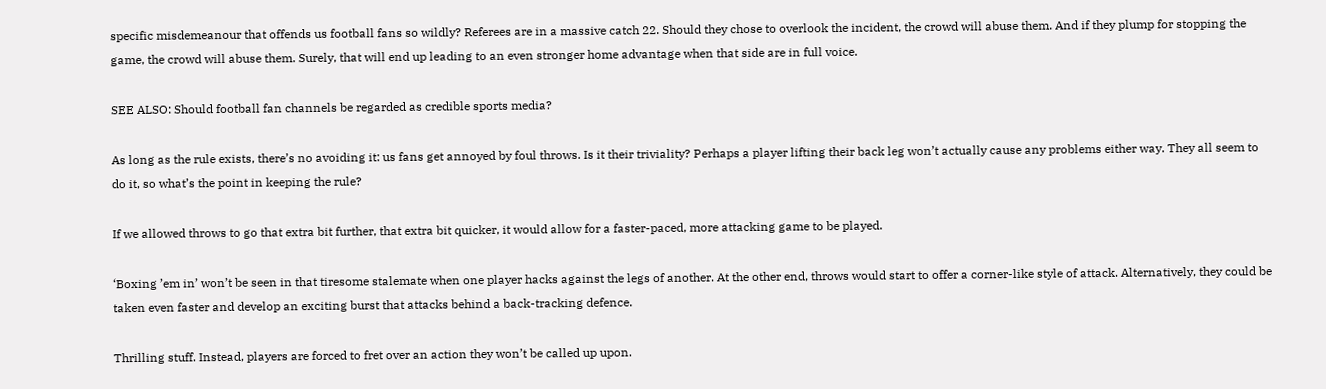specific misdemeanour that offends us football fans so wildly? Referees are in a massive catch 22. Should they chose to overlook the incident, the crowd will abuse them. And if they plump for stopping the game, the crowd will abuse them. Surely, that will end up leading to an even stronger home advantage when that side are in full voice.

SEE ALSO: Should football fan channels be regarded as credible sports media?

As long as the rule exists, there’s no avoiding it: us fans get annoyed by foul throws. Is it their triviality? Perhaps a player lifting their back leg won’t actually cause any problems either way. They all seem to do it, so what’s the point in keeping the rule?

If we allowed throws to go that extra bit further, that extra bit quicker, it would allow for a faster-paced, more attacking game to be played.

‘Boxing ’em in’ won’t be seen in that tiresome stalemate when one player hacks against the legs of another. At the other end, throws would start to offer a corner-like style of attack. Alternatively, they could be taken even faster and develop an exciting burst that attacks behind a back-tracking defence.

Thrilling stuff. Instead, players are forced to fret over an action they won’t be called up upon.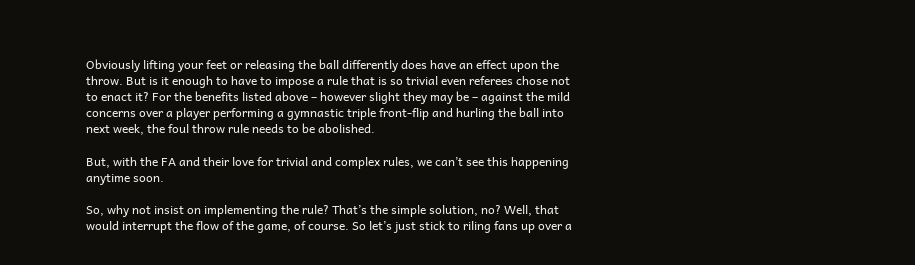Obviously lifting your feet or releasing the ball differently does have an effect upon the throw. But is it enough to have to impose a rule that is so trivial even referees chose not to enact it? For the benefits listed above – however slight they may be – against the mild concerns over a player performing a gymnastic triple front-flip and hurling the ball into next week, the foul throw rule needs to be abolished.

But, with the FA and their love for trivial and complex rules, we can’t see this happening anytime soon.

So, why not insist on implementing the rule? That’s the simple solution, no? Well, that would interrupt the flow of the game, of course. So let’s just stick to riling fans up over a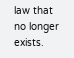law that no longer exists.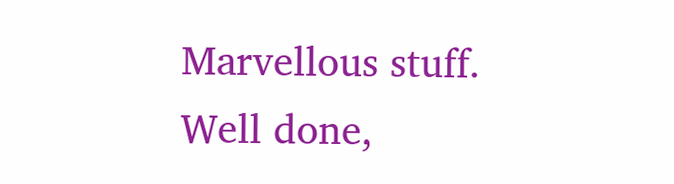Marvellous stuff. Well done,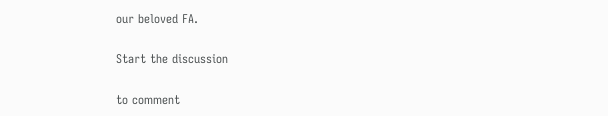our beloved FA.

Start the discussion

to comment